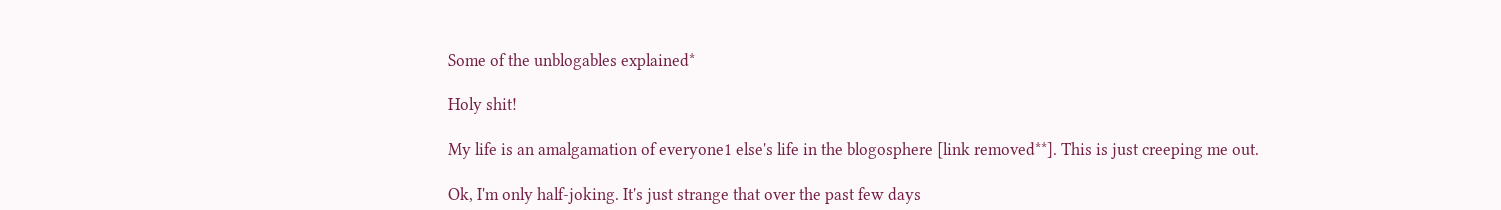Some of the unblogables explained*

Holy shit!

My life is an amalgamation of everyone1 else's life in the blogosphere [link removed**]. This is just creeping me out.

Ok, I'm only half-joking. It's just strange that over the past few days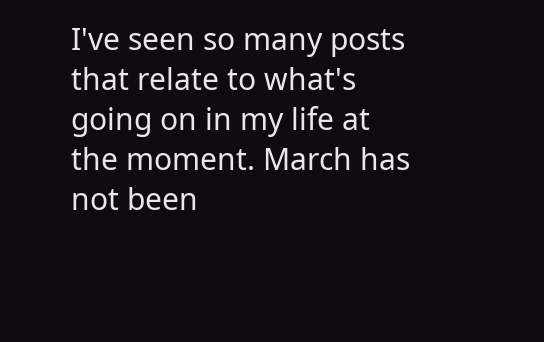I've seen so many posts that relate to what's going on in my life at the moment. March has not been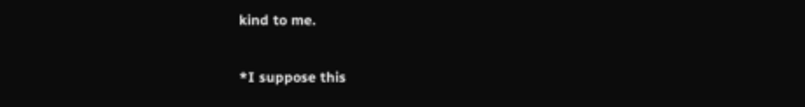kind to me.

*I suppose this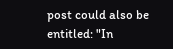post could also be entitled: "In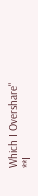Which I Overshare"
**I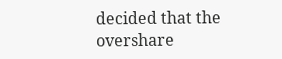decided that the overshare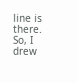line is there. So, I drew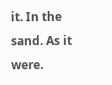it. In the sand. As it were.